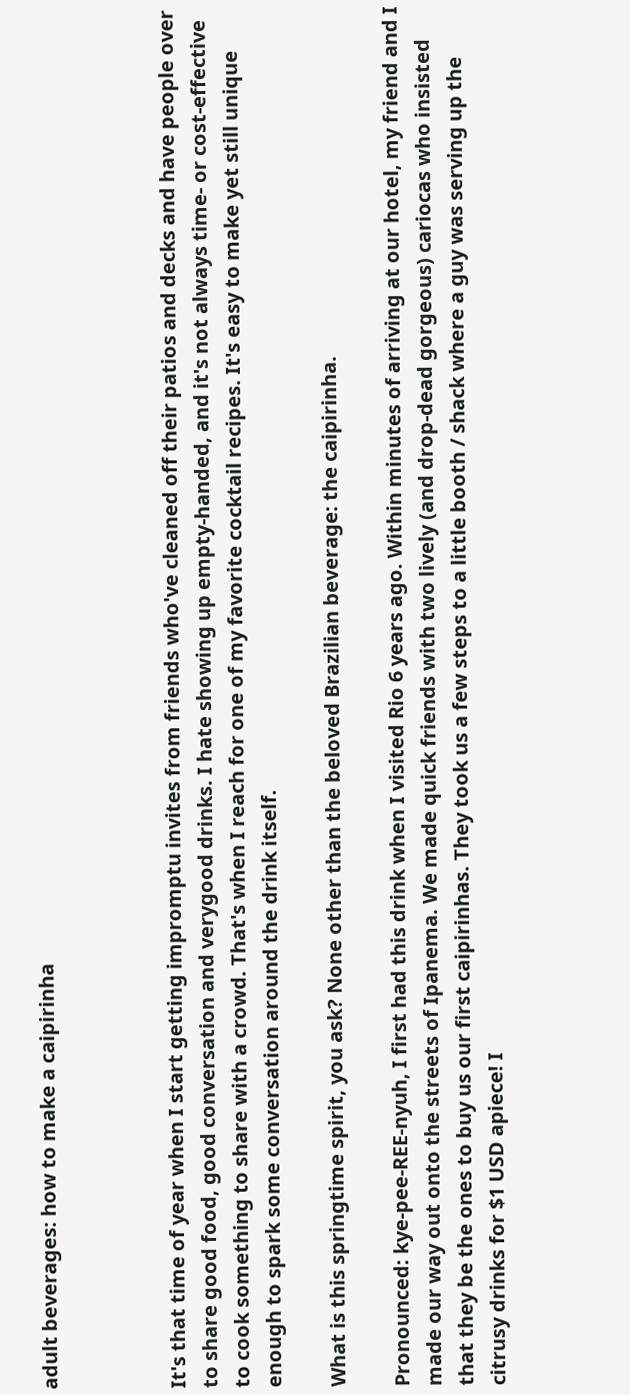adult beverages: how to make a caipirinha



It's that time of year when I start getting impromptu invites from friends who've cleaned off their patios and decks and have people over to share good food, good conversation and verygood drinks. I hate showing up empty-handed, and it's not always time- or cost-effective to cook something to share with a crowd. That's when I reach for one of my favorite cocktail recipes. It's easy to make yet still unique enough to spark some conversation around the drink itself.

What is this springtime spirit, you ask? None other than the beloved Brazilian beverage: the caipirinha.

Pronounced: kye-pee-REE-nyuh, I first had this drink when I visited Rio 6 years ago. Within minutes of arriving at our hotel, my friend and I made our way out onto the streets of Ipanema. We made quick friends with two lively (and drop-dead gorgeous) cariocas who insisted that they be the ones to buy us our first caipirinhas. They took us a few steps to a little booth / shack where a guy was serving up the citrusy drinks for $1 USD apiece! I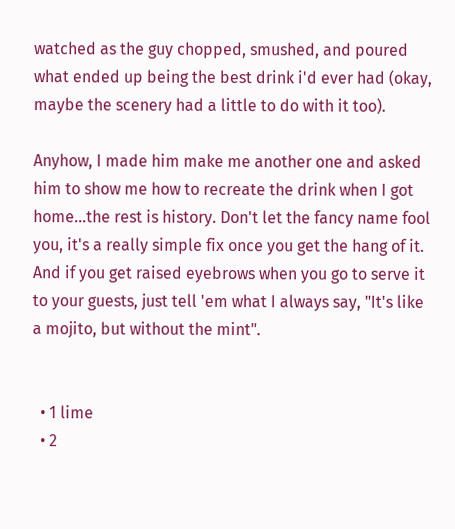watched as the guy chopped, smushed, and poured what ended up being the best drink i'd ever had (okay, maybe the scenery had a little to do with it too).

Anyhow, I made him make me another one and asked him to show me how to recreate the drink when I got home...the rest is history. Don't let the fancy name fool you, it's a really simple fix once you get the hang of it. And if you get raised eyebrows when you go to serve it to your guests, just tell 'em what I always say, "It's like a mojito, but without the mint".


  • 1 lime
  • 2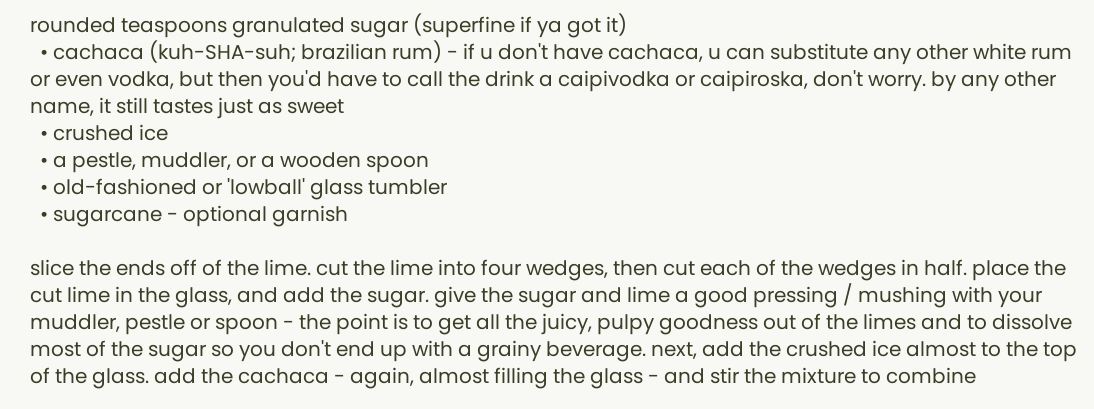rounded teaspoons granulated sugar (superfine if ya got it)
  • cachaca (kuh-SHA-suh; brazilian rum) - if u don't have cachaca, u can substitute any other white rum or even vodka, but then you'd have to call the drink a caipivodka or caipiroska, don't worry. by any other name, it still tastes just as sweet
  • crushed ice
  • a pestle, muddler, or a wooden spoon
  • old-fashioned or 'lowball' glass tumbler
  • sugarcane - optional garnish

slice the ends off of the lime. cut the lime into four wedges, then cut each of the wedges in half. place the cut lime in the glass, and add the sugar. give the sugar and lime a good pressing / mushing with your muddler, pestle or spoon - the point is to get all the juicy, pulpy goodness out of the limes and to dissolve most of the sugar so you don't end up with a grainy beverage. next, add the crushed ice almost to the top of the glass. add the cachaca - again, almost filling the glass - and stir the mixture to combine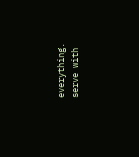everything. serve with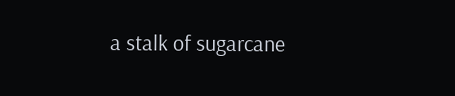a stalk of sugarcane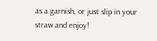as a garnish, or just slip in your straw and enjoy!